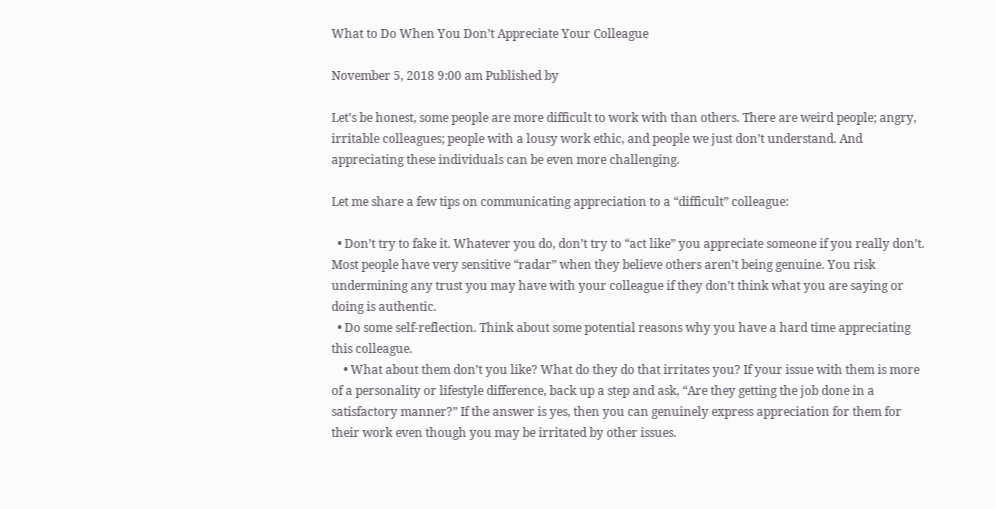What to Do When You Don’t Appreciate Your Colleague

November 5, 2018 9:00 am Published by

Let’s be honest, some people are more difficult to work with than others. There are weird people; angry, irritable colleagues; people with a lousy work ethic, and people we just don’t understand. And appreciating these individuals can be even more challenging.

Let me share a few tips on communicating appreciation to a “difficult” colleague:

  • Don’t try to fake it. Whatever you do, don’t try to “act like” you appreciate someone if you really don’t. Most people have very sensitive “radar” when they believe others aren’t being genuine. You risk undermining any trust you may have with your colleague if they don’t think what you are saying or doing is authentic.
  • Do some self-reflection. Think about some potential reasons why you have a hard time appreciating this colleague.
    • What about them don’t you like? What do they do that irritates you? If your issue with them is more of a personality or lifestyle difference, back up a step and ask, “Are they getting the job done in a satisfactory manner?” If the answer is yes, then you can genuinely express appreciation for them for their work even though you may be irritated by other issues.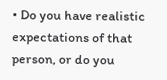• Do you have realistic expectations of that person, or do you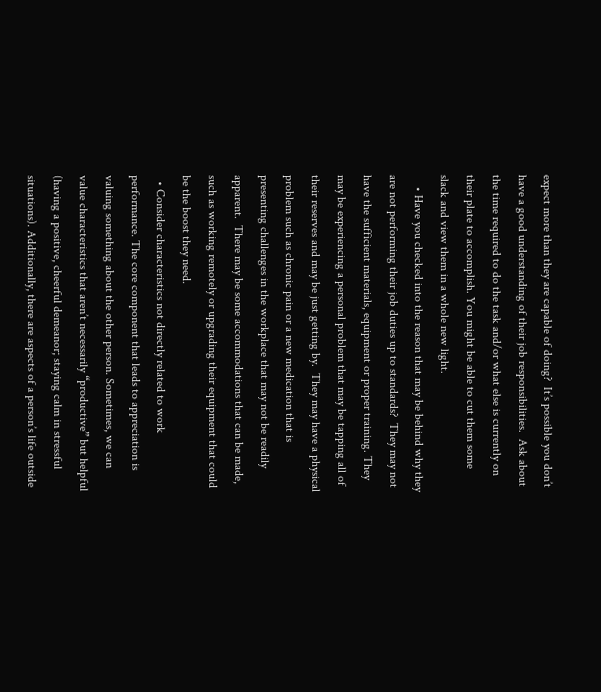expect more than they are capable of doing?  It’s possible you don’t have a good understanding of their job responsibilities.  Ask about the time required to do the task and/or what else is currently on their plate to accomplish. You might be able to cut them some slack and view them in a whole new light.
    • Have you checked into the reason that may be behind why they are not performing their job duties up to standards?  They may not have the sufficient materials, equipment or proper training. They may be experiencing a personal problem that may be tapping all of their reserves and may be just getting by.  They may have a physical problem such as chronic pain or a new medication that is presenting challenges in the workplace that may not be readily apparent.  There may be some accommodations that can be made, such as working remotely or upgrading their equipment that could be the boost they need.
  • Consider characteristics not directly related to work performance. The core component that leads to appreciation is valuing something about the other person. Sometimes, we can value characteristics that aren’t necessarily “productive” but helpful (having a positive, cheerful demeanor; staying calm in stressful situations). Additionally, there are aspects of a person’s life outside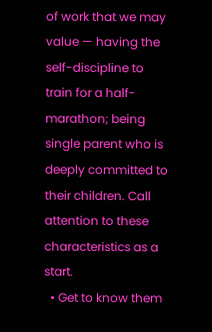of work that we may value — having the self-discipline to train for a half-marathon; being single parent who is deeply committed to their children. Call attention to these characteristics as a start.
  • Get to know them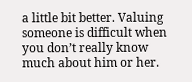a little bit better. Valuing someone is difficult when you don’t really know much about him or her.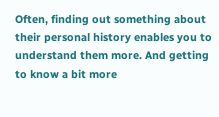Often, finding out something about their personal history enables you to understand them more. And getting to know a bit more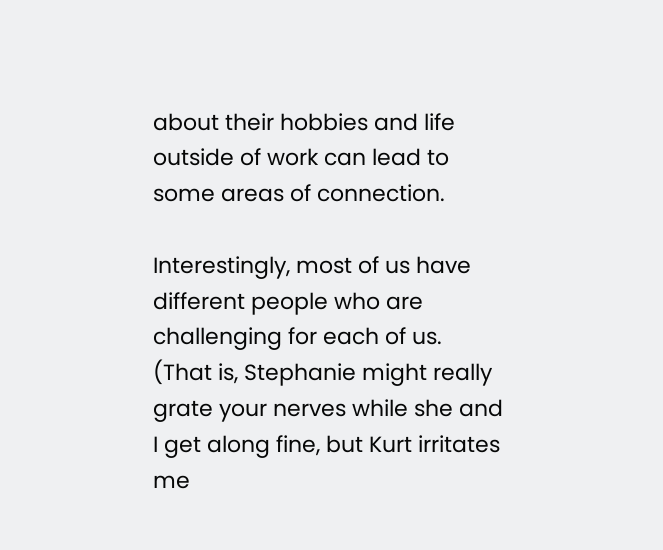about their hobbies and life outside of work can lead to some areas of connection.

Interestingly, most of us have different people who are challenging for each of us. (That is, Stephanie might really grate your nerves while she and I get along fine, but Kurt irritates me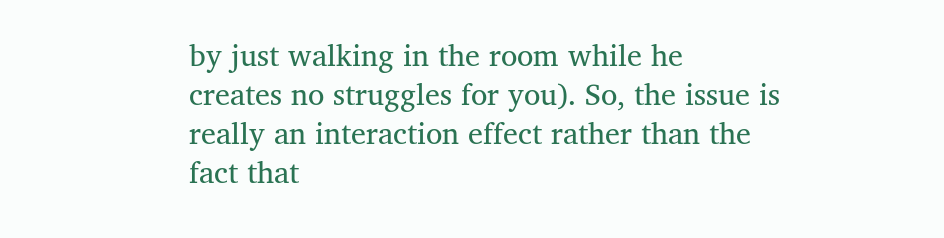by just walking in the room while he creates no struggles for you). So, the issue is really an interaction effect rather than the fact that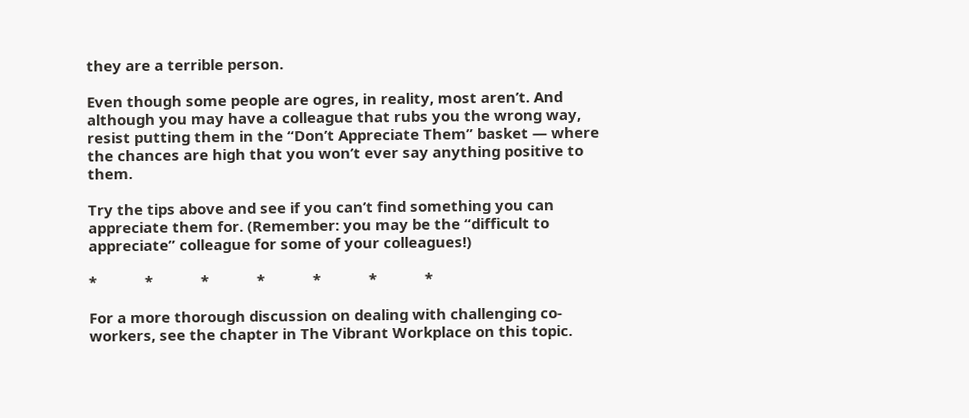they are a terrible person.

Even though some people are ogres, in reality, most aren’t. And although you may have a colleague that rubs you the wrong way, resist putting them in the “Don’t Appreciate Them” basket — where the chances are high that you won’t ever say anything positive to them.

Try the tips above and see if you can’t find something you can appreciate them for. (Remember: you may be the “difficult to appreciate” colleague for some of your colleagues!)

*            *            *            *            *            *            *

For a more thorough discussion on dealing with challenging co-workers, see the chapter in The Vibrant Workplace on this topic.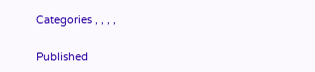Categories , , , ,

Published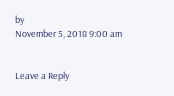by
November 5, 2018 9:00 am


Leave a Reply